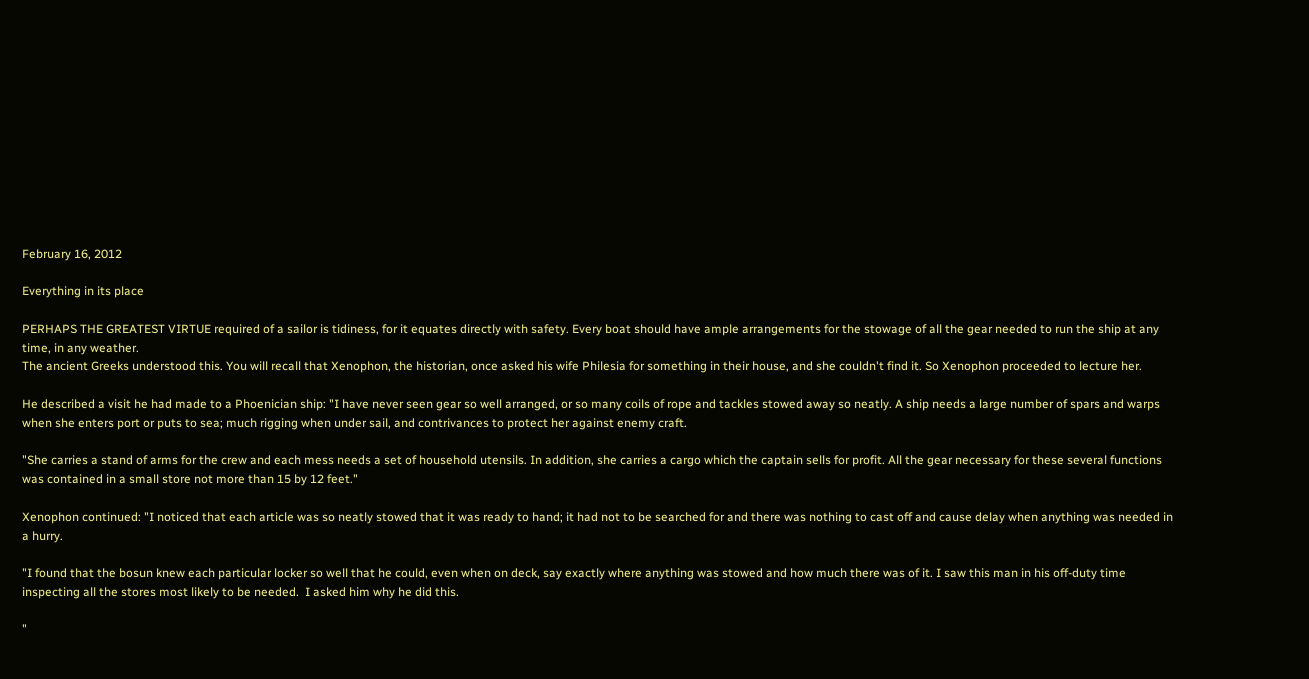February 16, 2012

Everything in its place

PERHAPS THE GREATEST VIRTUE required of a sailor is tidiness, for it equates directly with safety. Every boat should have ample arrangements for the stowage of all the gear needed to run the ship at any time, in any weather.
The ancient Greeks understood this. You will recall that Xenophon, the historian, once asked his wife Philesia for something in their house, and she couldn't find it. So Xenophon proceeded to lecture her.

He described a visit he had made to a Phoenician ship: "I have never seen gear so well arranged, or so many coils of rope and tackles stowed away so neatly. A ship needs a large number of spars and warps when she enters port or puts to sea; much rigging when under sail, and contrivances to protect her against enemy craft.

"She carries a stand of arms for the crew and each mess needs a set of household utensils. In addition, she carries a cargo which the captain sells for profit. All the gear necessary for these several functions was contained in a small store not more than 15 by 12 feet."

Xenophon continued: "I noticed that each article was so neatly stowed that it was ready to hand; it had not to be searched for and there was nothing to cast off and cause delay when anything was needed in a hurry.

"I found that the bosun knew each particular locker so well that he could, even when on deck, say exactly where anything was stowed and how much there was of it. I saw this man in his off-duty time inspecting all the stores most likely to be needed.  I asked him why he did this.

"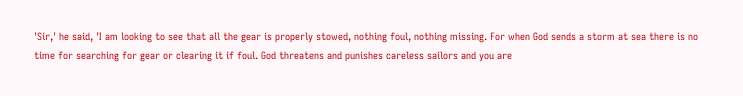'Sir,' he said, 'I am looking to see that all the gear is properly stowed, nothing foul, nothing missing. For when God sends a storm at sea there is no time for searching for gear or clearing it if foul. God threatens and punishes careless sailors and you are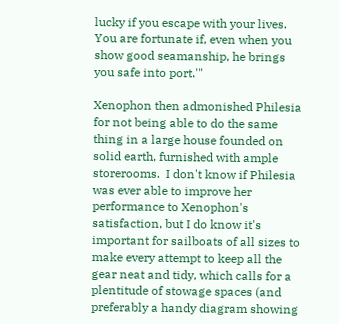lucky if you escape with your lives. You are fortunate if, even when you show good seamanship, he brings you safe into port.'"

Xenophon then admonished Philesia for not being able to do the same thing in a large house founded on solid earth, furnished with ample storerooms.  I don't know if Philesia was ever able to improve her performance to Xenophon's satisfaction, but I do know it's important for sailboats of all sizes to make every attempt to keep all the gear neat and tidy, which calls for a plentitude of stowage spaces (and preferably a handy diagram showing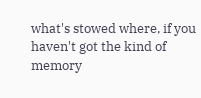what's stowed where, if you haven't got the kind of memory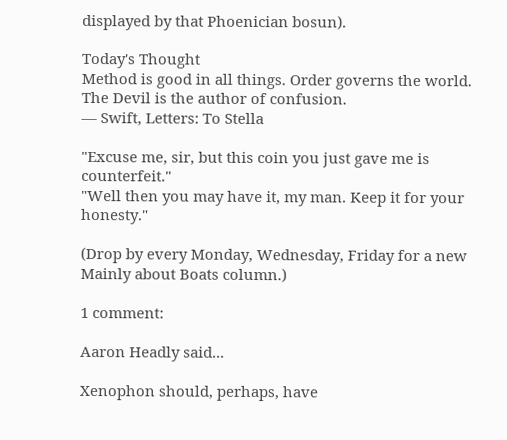displayed by that Phoenician bosun).

Today's Thought
Method is good in all things. Order governs the world. The Devil is the author of confusion.
— Swift, Letters: To Stella

"Excuse me, sir, but this coin you just gave me is counterfeit."
"Well then you may have it, my man. Keep it for your honesty."

(Drop by every Monday, Wednesday, Friday for a new Mainly about Boats column.)

1 comment:

Aaron Headly said...

Xenophon should, perhaps, have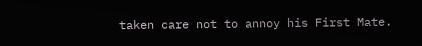taken care not to annoy his First Mate.